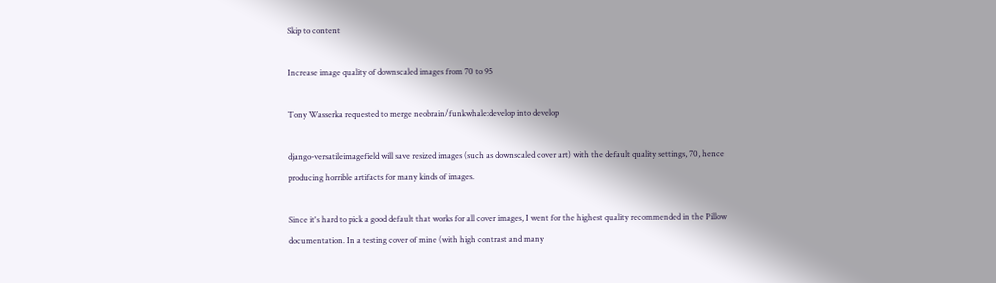Skip to content

Increase image quality of downscaled images from 70 to 95

Tony Wasserka requested to merge neobrain/funkwhale:develop into develop

django-versatileimagefield will save resized images (such as downscaled cover art) with the default quality settings, 70, hence producing horrible artifacts for many kinds of images.

Since it's hard to pick a good default that works for all cover images, I went for the highest quality recommended in the Pillow documentation. In a testing cover of mine (with high contrast and many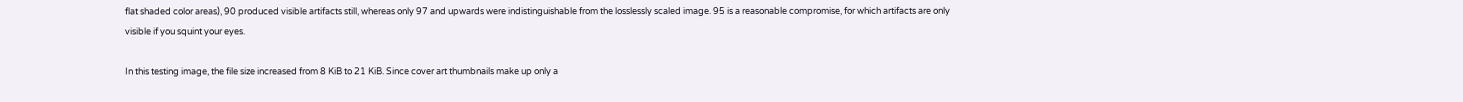flat shaded color areas), 90 produced visible artifacts still, whereas only 97 and upwards were indistinguishable from the losslessly scaled image. 95 is a reasonable compromise, for which artifacts are only visible if you squint your eyes.

In this testing image, the file size increased from 8 KiB to 21 KiB. Since cover art thumbnails make up only a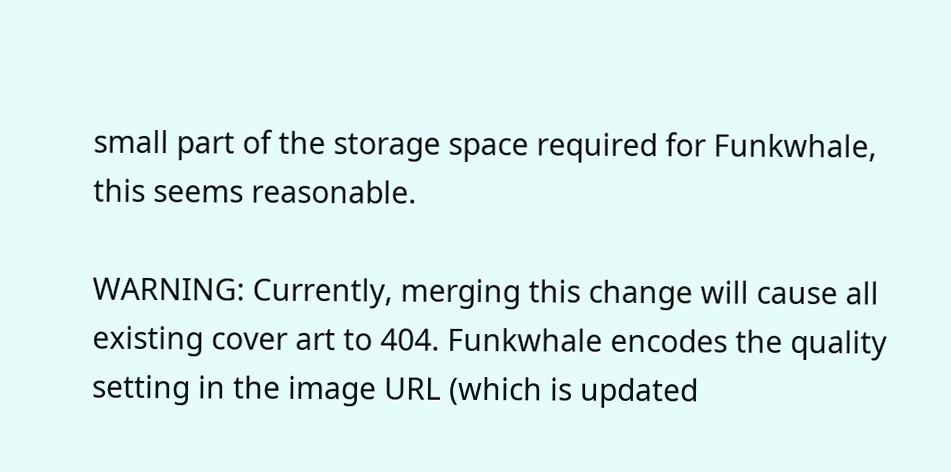small part of the storage space required for Funkwhale, this seems reasonable.

WARNING: Currently, merging this change will cause all existing cover art to 404. Funkwhale encodes the quality setting in the image URL (which is updated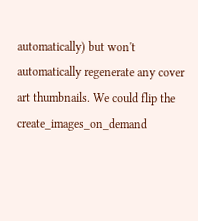automatically) but won't automatically regenerate any cover art thumbnails. We could flip the create_images_on_demand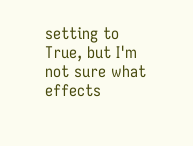setting to True, but I'm not sure what effects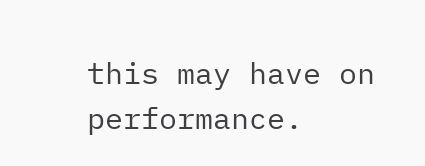this may have on performance.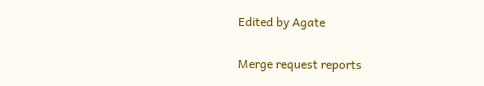Edited by Agate

Merge request reports